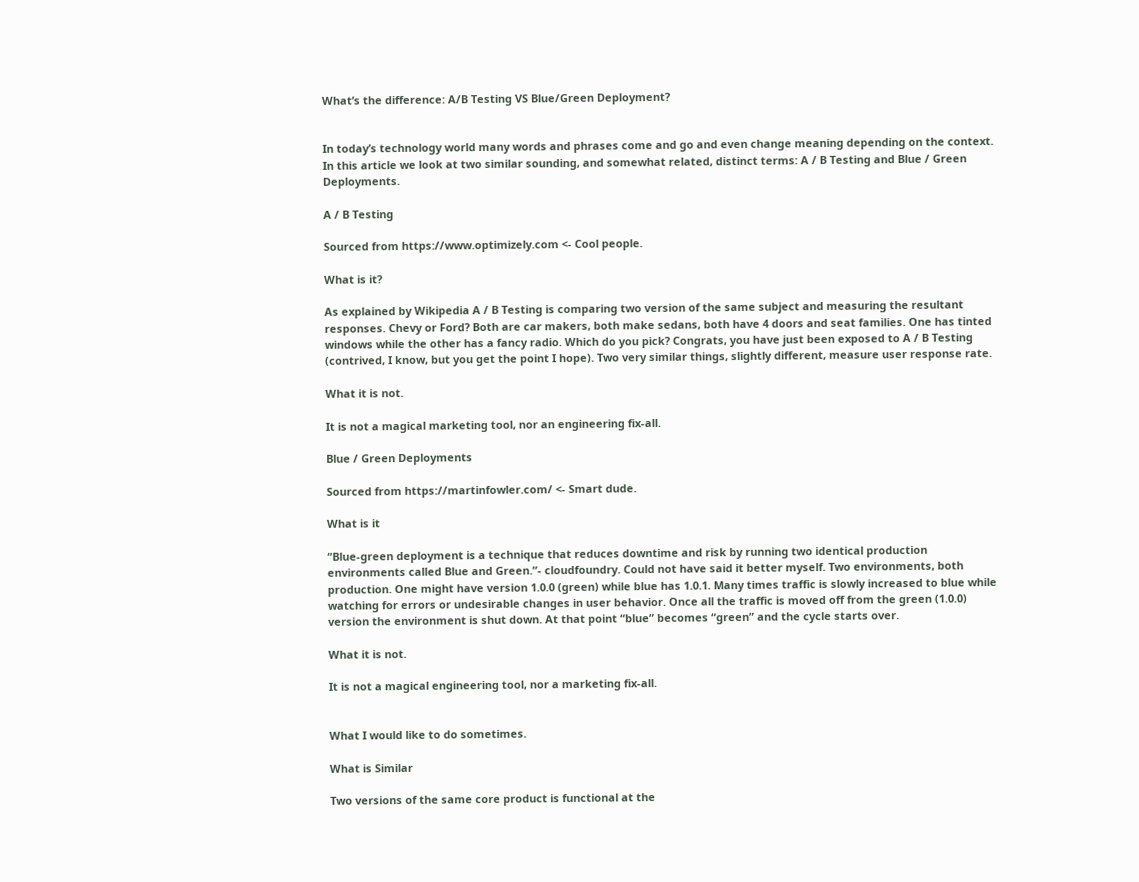What’s the difference: A/B Testing VS Blue/Green Deployment?


In today’s technology world many words and phrases come and go and even change meaning depending on the context. In this article we look at two similar sounding, and somewhat related, distinct terms: A / B Testing and Blue / Green Deployments.

A / B Testing

Sourced from https://www.optimizely.com <- Cool people.

What is it?

As explained by Wikipedia A / B Testing is comparing two version of the same subject and measuring the resultant responses. Chevy or Ford? Both are car makers, both make sedans, both have 4 doors and seat families. One has tinted windows while the other has a fancy radio. Which do you pick? Congrats, you have just been exposed to A / B Testing (contrived, I know, but you get the point I hope). Two very similar things, slightly different, measure user response rate.

What it is not.

It is not a magical marketing tool, nor an engineering fix-all.

Blue / Green Deployments

Sourced from https://martinfowler.com/ <- Smart dude.

What is it

“Blue-green deployment is a technique that reduces downtime and risk by running two identical production environments called Blue and Green.”- cloudfoundry. Could not have said it better myself. Two environments, both production. One might have version 1.0.0 (green) while blue has 1.0.1. Many times traffic is slowly increased to blue while watching for errors or undesirable changes in user behavior. Once all the traffic is moved off from the green (1.0.0) version the environment is shut down. At that point “blue” becomes “green” and the cycle starts over.

What it is not.

It is not a magical engineering tool, nor a marketing fix-all.


What I would like to do sometimes.

What is Similar

Two versions of the same core product is functional at the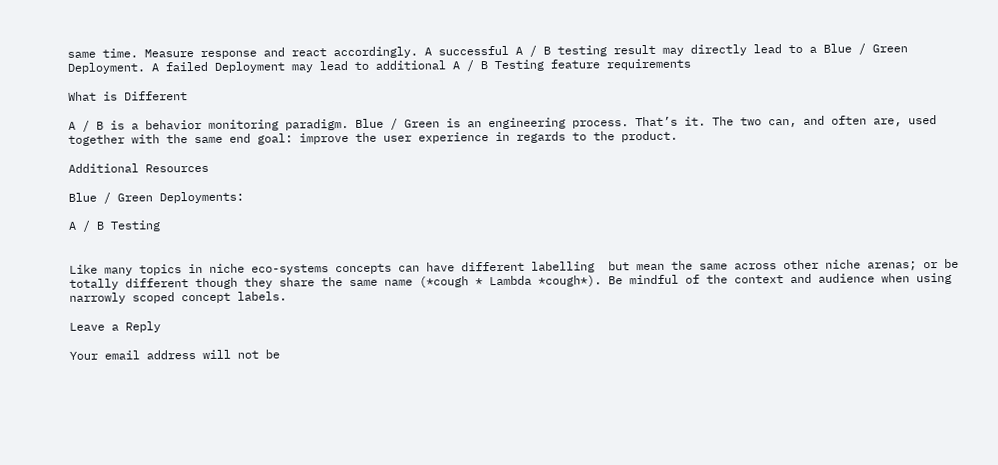same time. Measure response and react accordingly. A successful A / B testing result may directly lead to a Blue / Green Deployment. A failed Deployment may lead to additional A / B Testing feature requirements

What is Different

A / B is a behavior monitoring paradigm. Blue / Green is an engineering process. That’s it. The two can, and often are, used together with the same end goal: improve the user experience in regards to the product.

Additional Resources

Blue / Green Deployments:

A / B Testing


Like many topics in niche eco-systems concepts can have different labelling  but mean the same across other niche arenas; or be totally different though they share the same name (*cough * Lambda *cough*). Be mindful of the context and audience when using narrowly scoped concept labels.

Leave a Reply

Your email address will not be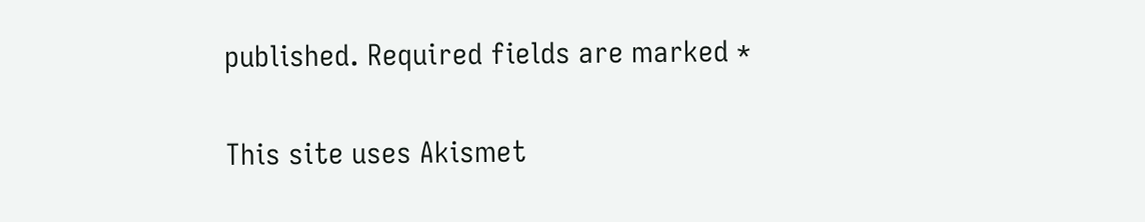published. Required fields are marked *

This site uses Akismet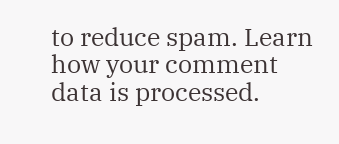to reduce spam. Learn how your comment data is processed.